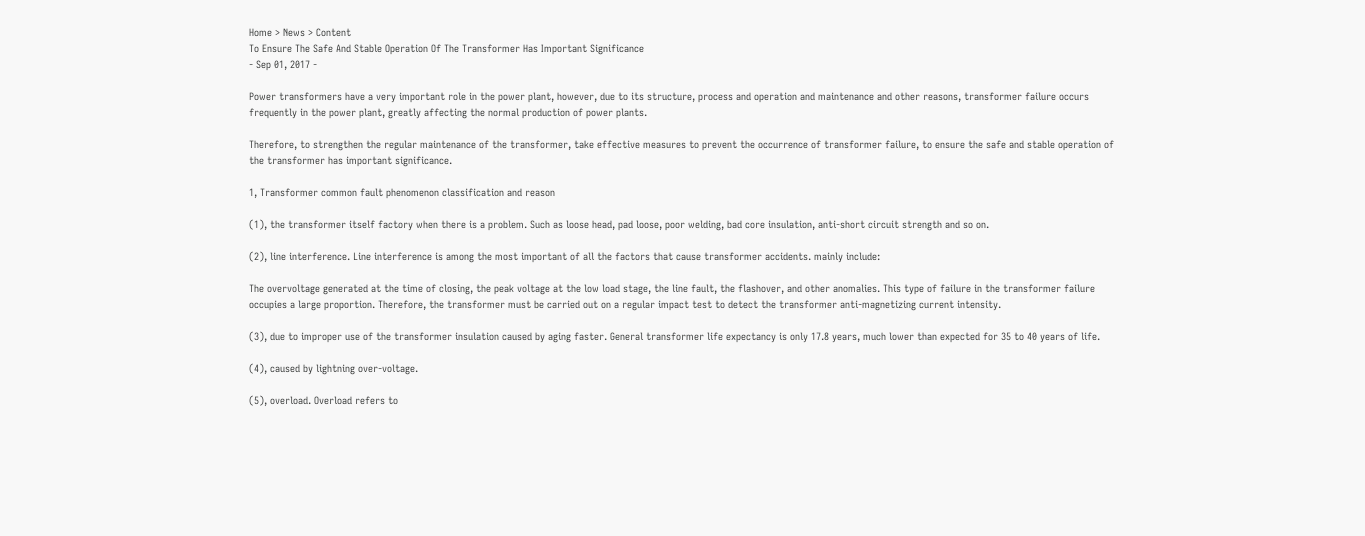Home > News > Content
To Ensure The Safe And Stable Operation Of The Transformer Has Important Significance
- Sep 01, 2017 -

Power transformers have a very important role in the power plant, however, due to its structure, process and operation and maintenance and other reasons, transformer failure occurs frequently in the power plant, greatly affecting the normal production of power plants.

Therefore, to strengthen the regular maintenance of the transformer, take effective measures to prevent the occurrence of transformer failure, to ensure the safe and stable operation of the transformer has important significance.

1, Transformer common fault phenomenon classification and reason

(1), the transformer itself factory when there is a problem. Such as loose head, pad loose, poor welding, bad core insulation, anti-short circuit strength and so on.

(2), line interference. Line interference is among the most important of all the factors that cause transformer accidents. mainly include:

The overvoltage generated at the time of closing, the peak voltage at the low load stage, the line fault, the flashover, and other anomalies. This type of failure in the transformer failure occupies a large proportion. Therefore, the transformer must be carried out on a regular impact test to detect the transformer anti-magnetizing current intensity.

(3), due to improper use of the transformer insulation caused by aging faster. General transformer life expectancy is only 17.8 years, much lower than expected for 35 to 40 years of life.

(4), caused by lightning over-voltage.

(5), overload. Overload refers to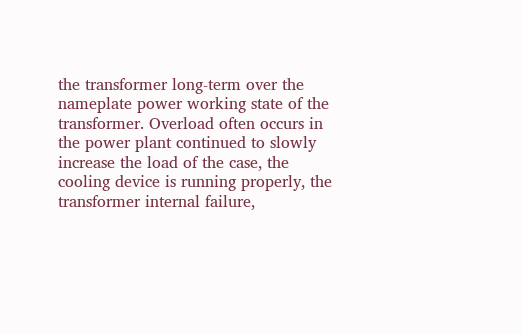the transformer long-term over the nameplate power working state of the transformer. Overload often occurs in the power plant continued to slowly increase the load of the case, the cooling device is running properly, the transformer internal failure,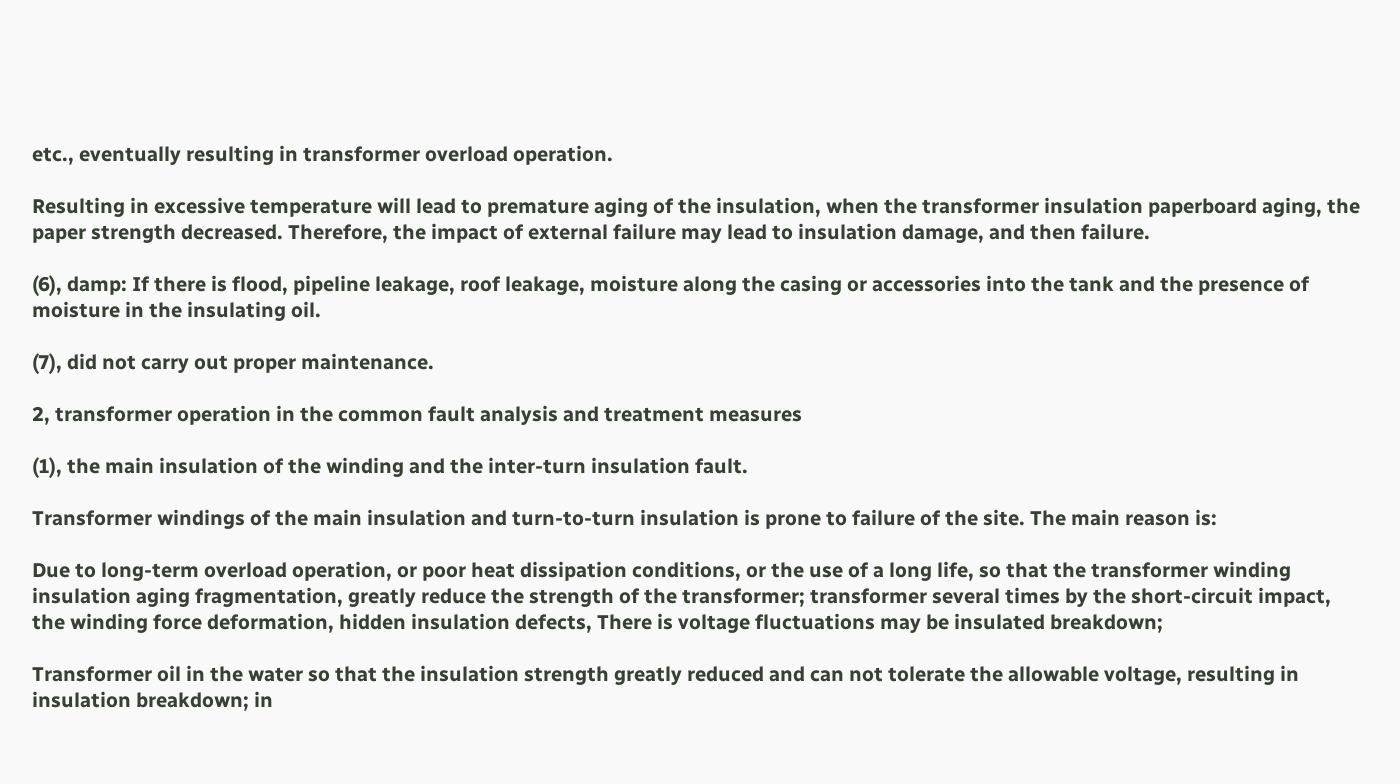etc., eventually resulting in transformer overload operation.

Resulting in excessive temperature will lead to premature aging of the insulation, when the transformer insulation paperboard aging, the paper strength decreased. Therefore, the impact of external failure may lead to insulation damage, and then failure.

(6), damp: If there is flood, pipeline leakage, roof leakage, moisture along the casing or accessories into the tank and the presence of moisture in the insulating oil.

(7), did not carry out proper maintenance.

2, transformer operation in the common fault analysis and treatment measures

(1), the main insulation of the winding and the inter-turn insulation fault.

Transformer windings of the main insulation and turn-to-turn insulation is prone to failure of the site. The main reason is:

Due to long-term overload operation, or poor heat dissipation conditions, or the use of a long life, so that the transformer winding insulation aging fragmentation, greatly reduce the strength of the transformer; transformer several times by the short-circuit impact, the winding force deformation, hidden insulation defects, There is voltage fluctuations may be insulated breakdown;

Transformer oil in the water so that the insulation strength greatly reduced and can not tolerate the allowable voltage, resulting in insulation breakdown; in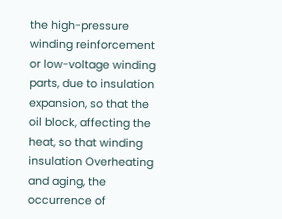the high-pressure winding reinforcement or low-voltage winding parts, due to insulation expansion, so that the oil block, affecting the heat, so that winding insulation Overheating and aging, the occurrence of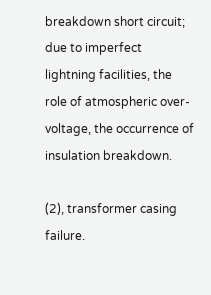breakdown short circuit; due to imperfect lightning facilities, the role of atmospheric over-voltage, the occurrence of insulation breakdown.

(2), transformer casing failure.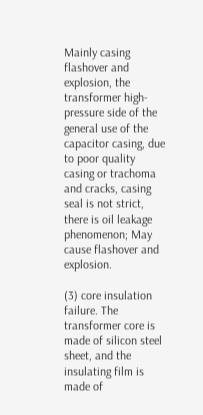Mainly casing flashover and explosion, the transformer high-pressure side of the general use of the capacitor casing, due to poor quality casing or trachoma and cracks, casing seal is not strict, there is oil leakage phenomenon; May cause flashover and explosion.

(3) core insulation failure. The transformer core is made of silicon steel sheet, and the insulating film is made of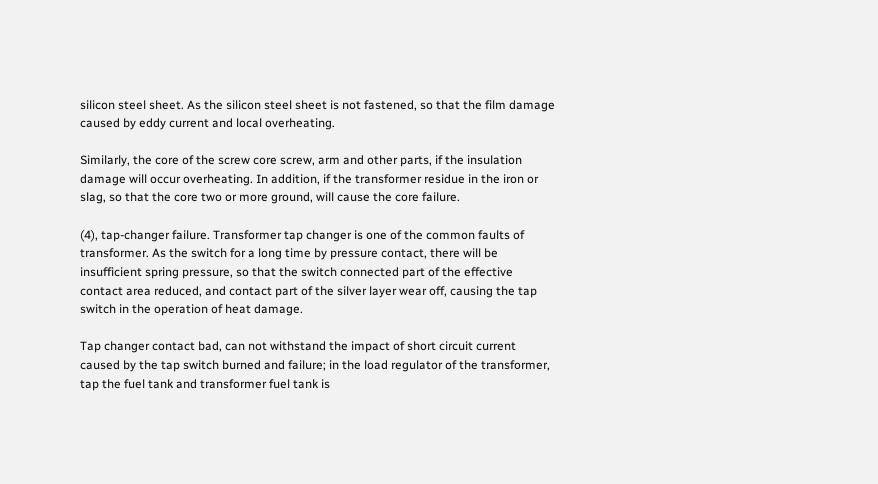silicon steel sheet. As the silicon steel sheet is not fastened, so that the film damage caused by eddy current and local overheating.

Similarly, the core of the screw core screw, arm and other parts, if the insulation damage will occur overheating. In addition, if the transformer residue in the iron or slag, so that the core two or more ground, will cause the core failure.

(4), tap-changer failure. Transformer tap changer is one of the common faults of transformer. As the switch for a long time by pressure contact, there will be insufficient spring pressure, so that the switch connected part of the effective contact area reduced, and contact part of the silver layer wear off, causing the tap switch in the operation of heat damage.

Tap changer contact bad, can not withstand the impact of short circuit current caused by the tap switch burned and failure; in the load regulator of the transformer, tap the fuel tank and transformer fuel tank is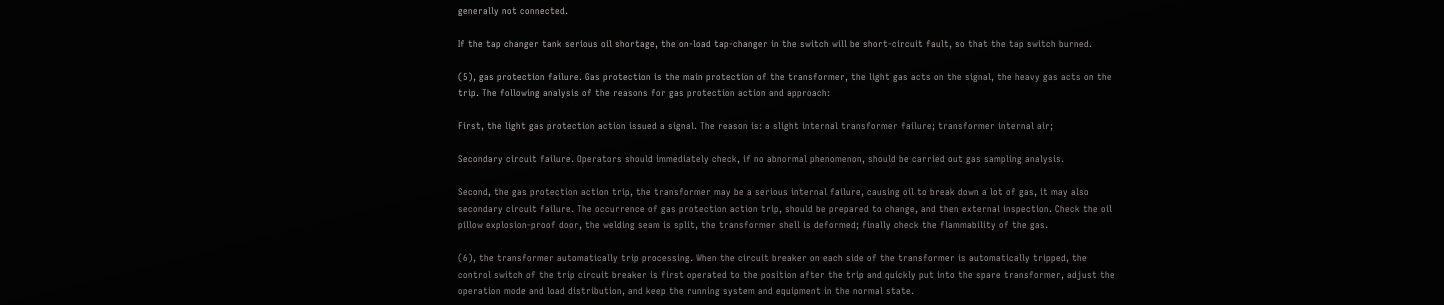generally not connected.

If the tap changer tank serious oil shortage, the on-load tap-changer in the switch will be short-circuit fault, so that the tap switch burned.

(5), gas protection failure. Gas protection is the main protection of the transformer, the light gas acts on the signal, the heavy gas acts on the trip. The following analysis of the reasons for gas protection action and approach:

First, the light gas protection action issued a signal. The reason is: a slight internal transformer failure; transformer internal air;

Secondary circuit failure. Operators should immediately check, if no abnormal phenomenon, should be carried out gas sampling analysis.

Second, the gas protection action trip, the transformer may be a serious internal failure, causing oil to break down a lot of gas, it may also secondary circuit failure. The occurrence of gas protection action trip, should be prepared to change, and then external inspection. Check the oil pillow explosion-proof door, the welding seam is split, the transformer shell is deformed; finally check the flammability of the gas.

(6), the transformer automatically trip processing. When the circuit breaker on each side of the transformer is automatically tripped, the control switch of the trip circuit breaker is first operated to the position after the trip and quickly put into the spare transformer, adjust the operation mode and load distribution, and keep the running system and equipment in the normal state.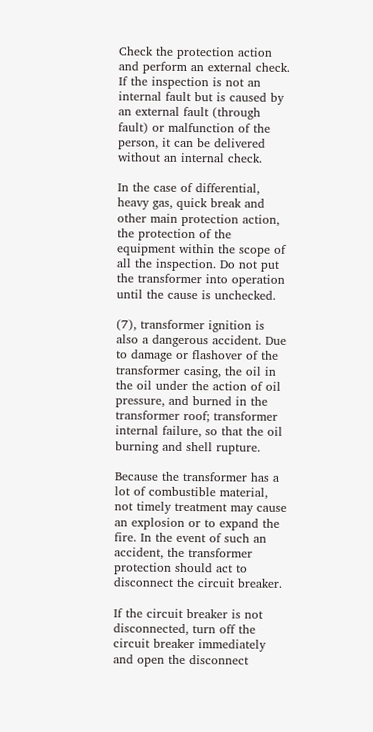Check the protection action and perform an external check. If the inspection is not an internal fault but is caused by an external fault (through fault) or malfunction of the person, it can be delivered without an internal check.

In the case of differential, heavy gas, quick break and other main protection action, the protection of the equipment within the scope of all the inspection. Do not put the transformer into operation until the cause is unchecked.

(7), transformer ignition is also a dangerous accident. Due to damage or flashover of the transformer casing, the oil in the oil under the action of oil pressure, and burned in the transformer roof; transformer internal failure, so that the oil burning and shell rupture.

Because the transformer has a lot of combustible material, not timely treatment may cause an explosion or to expand the fire. In the event of such an accident, the transformer protection should act to disconnect the circuit breaker.

If the circuit breaker is not disconnected, turn off the circuit breaker immediately and open the disconnect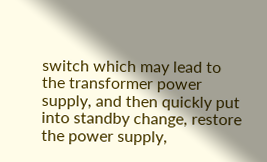switch which may lead to the transformer power supply, and then quickly put into standby change, restore the power supply,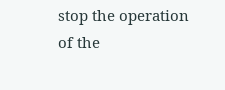stop the operation of the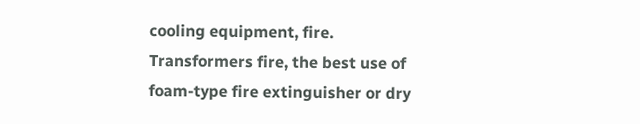cooling equipment, fire. Transformers fire, the best use of foam-type fire extinguisher or dry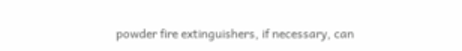powder fire extinguishers, if necessary, can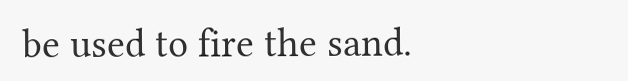be used to fire the sand.